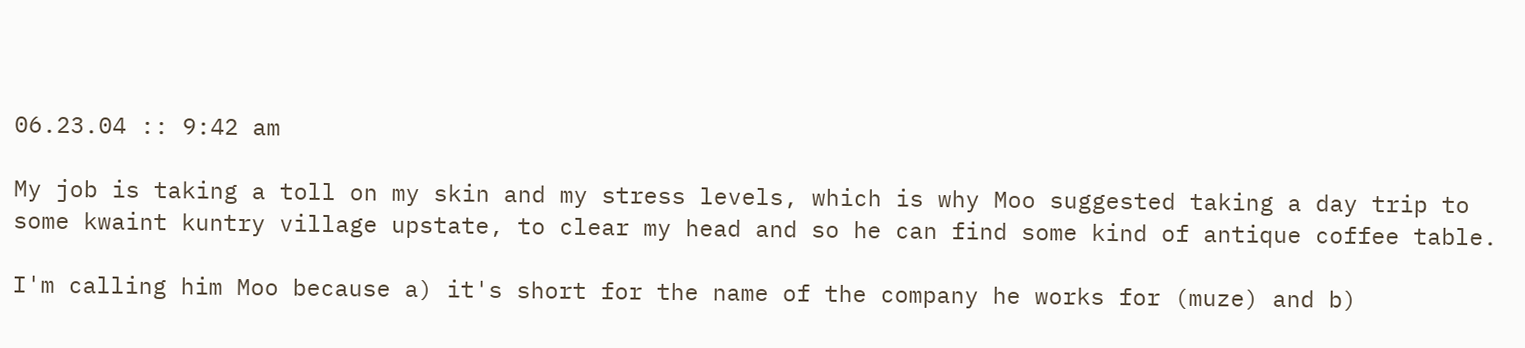06.23.04 :: 9:42 am

My job is taking a toll on my skin and my stress levels, which is why Moo suggested taking a day trip to some kwaint kuntry village upstate, to clear my head and so he can find some kind of antique coffee table.

I'm calling him Moo because a) it's short for the name of the company he works for (muze) and b)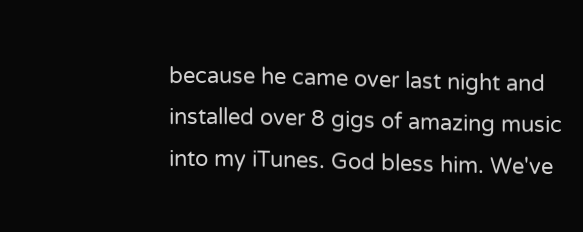because he came over last night and installed over 8 gigs of amazing music into my iTunes. God bless him. We've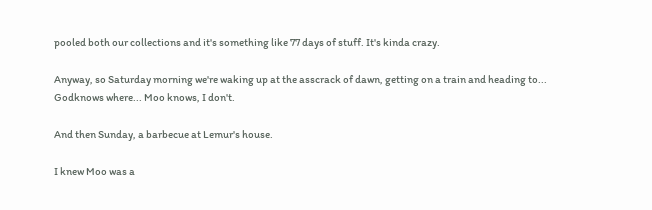pooled both our collections and it's something like 77 days of stuff. It's kinda crazy.

Anyway, so Saturday morning we're waking up at the asscrack of dawn, getting on a train and heading to... Godknows where... Moo knows, I don't.

And then Sunday, a barbecue at Lemur's house.

I knew Moo was a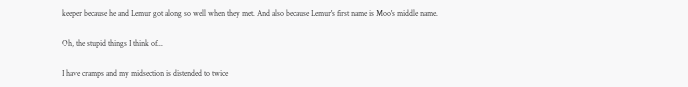keeper because he and Lemur got along so well when they met. And also because Lemur's first name is Moo's middle name.

Oh, the stupid things I think of...

I have cramps and my midsection is distended to twice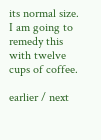its normal size. I am going to remedy this with twelve cups of coffee.

earlier / next